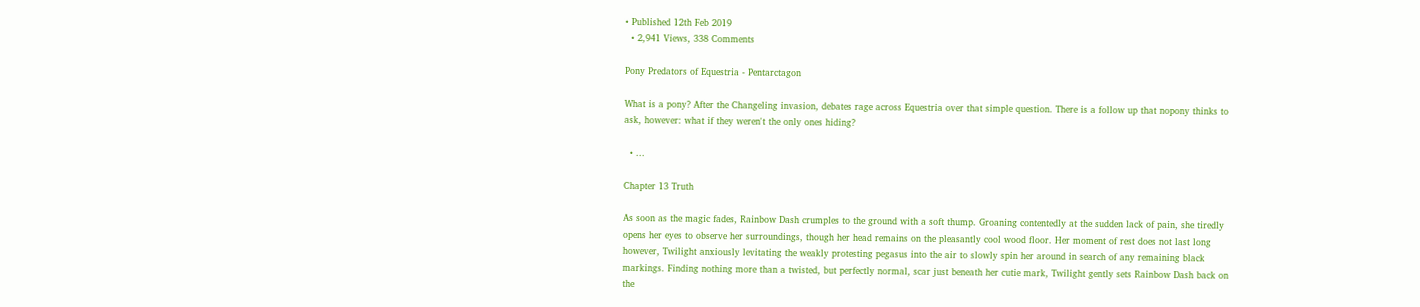• Published 12th Feb 2019
  • 2,941 Views, 338 Comments

Pony Predators of Equestria - Pentarctagon

What is a pony? After the Changeling invasion, debates rage across Equestria over that simple question. There is a follow up that nopony thinks to ask, however: what if they weren't the only ones hiding?

  • ...

Chapter 13 Truth

As soon as the magic fades, Rainbow Dash crumples to the ground with a soft thump. Groaning contentedly at the sudden lack of pain, she tiredly opens her eyes to observe her surroundings, though her head remains on the pleasantly cool wood floor. Her moment of rest does not last long however, Twilight anxiously levitating the weakly protesting pegasus into the air to slowly spin her around in search of any remaining black markings. Finding nothing more than a twisted, but perfectly normal, scar just beneath her cutie mark, Twilight gently sets Rainbow Dash back on the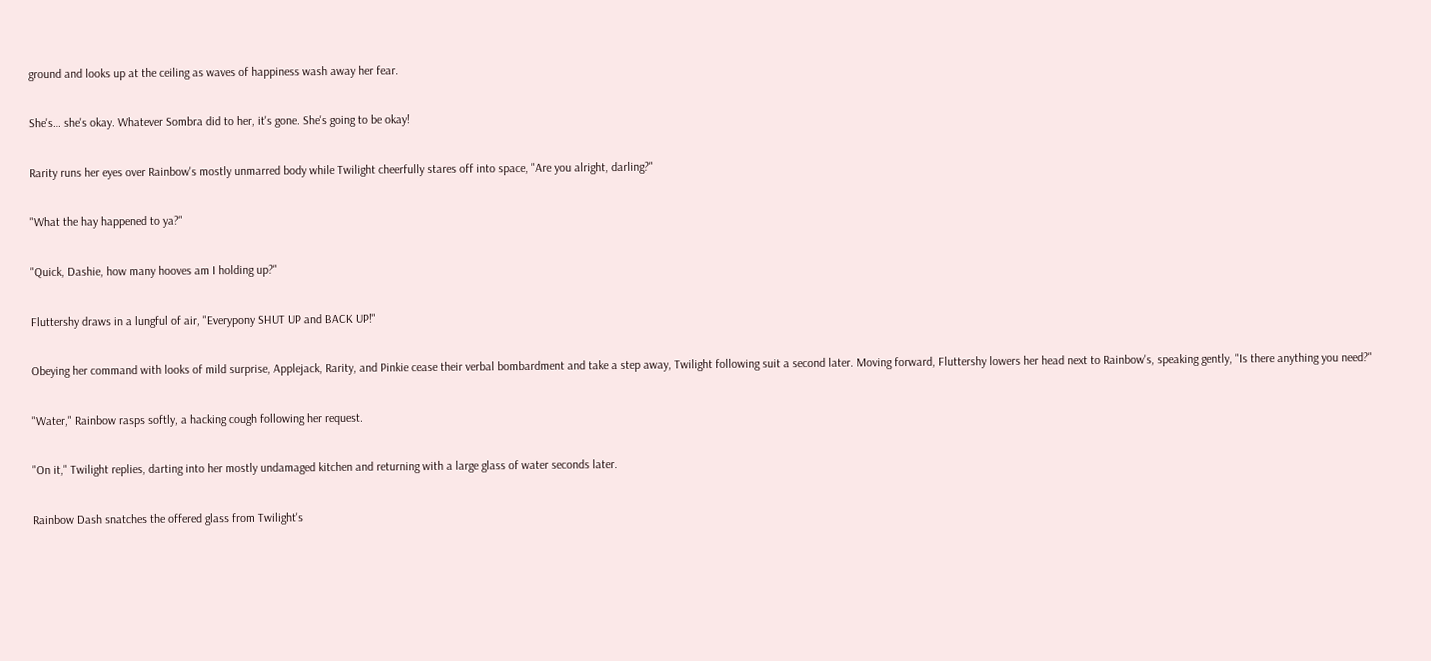ground and looks up at the ceiling as waves of happiness wash away her fear.

She's… she's okay. Whatever Sombra did to her, it's gone. She's going to be okay!

Rarity runs her eyes over Rainbow's mostly unmarred body while Twilight cheerfully stares off into space, "Are you alright, darling?"

"What the hay happened to ya?"

"Quick, Dashie, how many hooves am I holding up?"

Fluttershy draws in a lungful of air, "Everypony SHUT UP and BACK UP!"

Obeying her command with looks of mild surprise, Applejack, Rarity, and Pinkie cease their verbal bombardment and take a step away, Twilight following suit a second later. Moving forward, Fluttershy lowers her head next to Rainbow's, speaking gently, "Is there anything you need?"

"Water," Rainbow rasps softly, a hacking cough following her request.

"On it," Twilight replies, darting into her mostly undamaged kitchen and returning with a large glass of water seconds later.

Rainbow Dash snatches the offered glass from Twilight's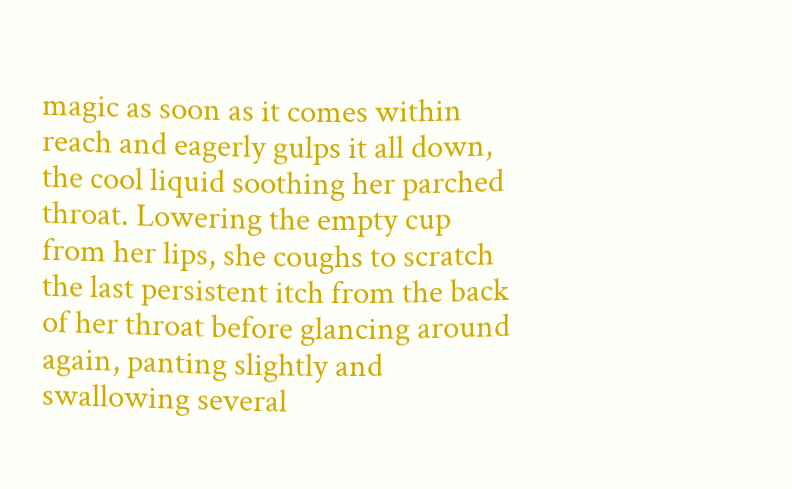magic as soon as it comes within reach and eagerly gulps it all down, the cool liquid soothing her parched throat. Lowering the empty cup from her lips, she coughs to scratch the last persistent itch from the back of her throat before glancing around again, panting slightly and swallowing several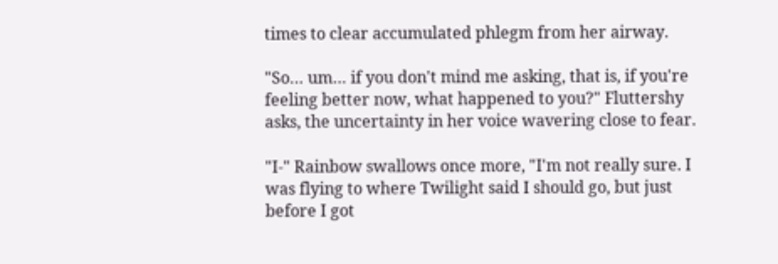times to clear accumulated phlegm from her airway.

"So… um… if you don't mind me asking, that is, if you're feeling better now, what happened to you?" Fluttershy asks, the uncertainty in her voice wavering close to fear.

"I-" Rainbow swallows once more, "I'm not really sure. I was flying to where Twilight said I should go, but just before I got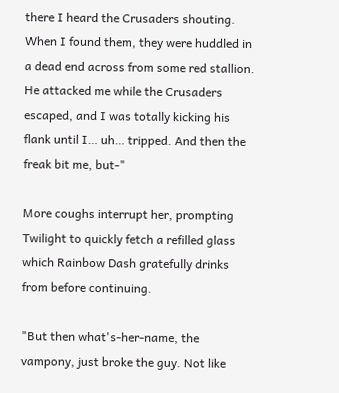there I heard the Crusaders shouting. When I found them, they were huddled in a dead end across from some red stallion. He attacked me while the Crusaders escaped, and I was totally kicking his flank until I… uh… tripped. And then the freak bit me, but-"

More coughs interrupt her, prompting Twilight to quickly fetch a refilled glass which Rainbow Dash gratefully drinks from before continuing.

"But then what's-her-name, the vampony, just broke the guy. Not like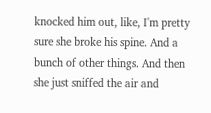knocked him out, like, I'm pretty sure she broke his spine. And a bunch of other things. And then she just sniffed the air and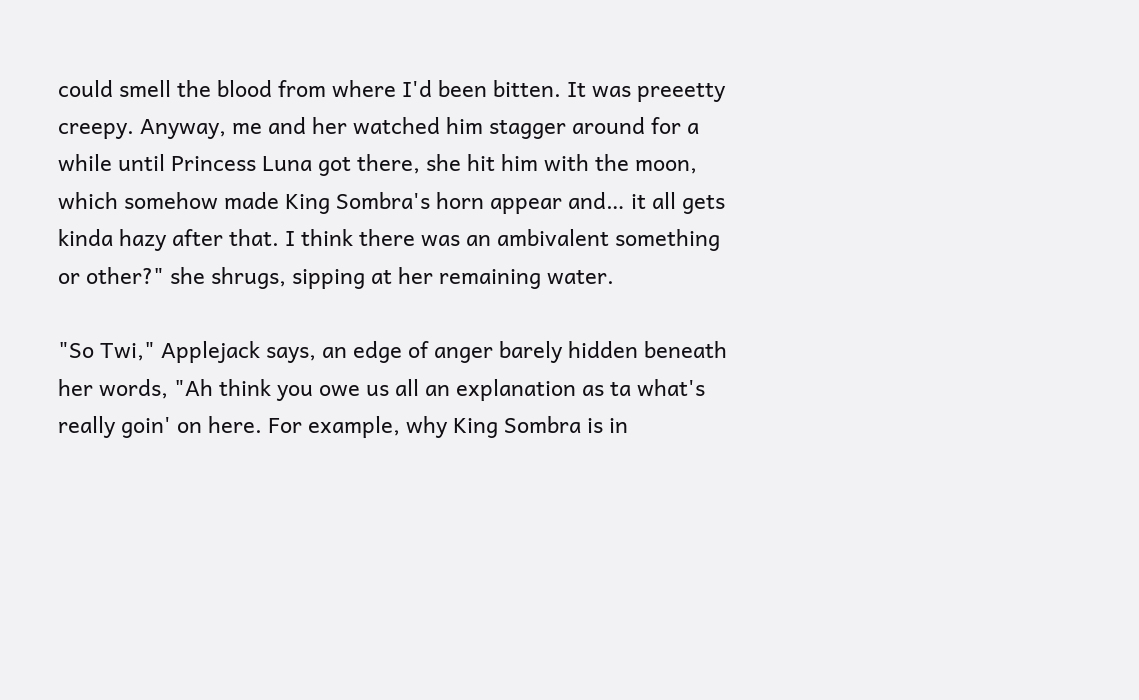could smell the blood from where I'd been bitten. It was preeetty creepy. Anyway, me and her watched him stagger around for a while until Princess Luna got there, she hit him with the moon, which somehow made King Sombra's horn appear and… it all gets kinda hazy after that. I think there was an ambivalent something or other?" she shrugs, sipping at her remaining water.

"So Twi," Applejack says, an edge of anger barely hidden beneath her words, "Ah think you owe us all an explanation as ta what's really goin' on here. For example, why King Sombra is in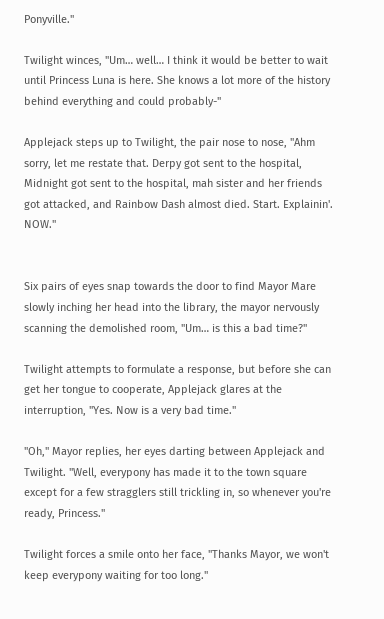Ponyville."

Twilight winces, "Um… well… I think it would be better to wait until Princess Luna is here. She knows a lot more of the history behind everything and could probably-"

Applejack steps up to Twilight, the pair nose to nose, "Ahm sorry, let me restate that. Derpy got sent to the hospital, Midnight got sent to the hospital, mah sister and her friends got attacked, and Rainbow Dash almost died. Start. Explainin'. NOW."


Six pairs of eyes snap towards the door to find Mayor Mare slowly inching her head into the library, the mayor nervously scanning the demolished room, "Um… is this a bad time?"

Twilight attempts to formulate a response, but before she can get her tongue to cooperate, Applejack glares at the interruption, "Yes. Now is a very bad time."

"Oh," Mayor replies, her eyes darting between Applejack and Twilight. "Well, everypony has made it to the town square except for a few stragglers still trickling in, so whenever you're ready, Princess."

Twilight forces a smile onto her face, "Thanks Mayor, we won't keep everypony waiting for too long."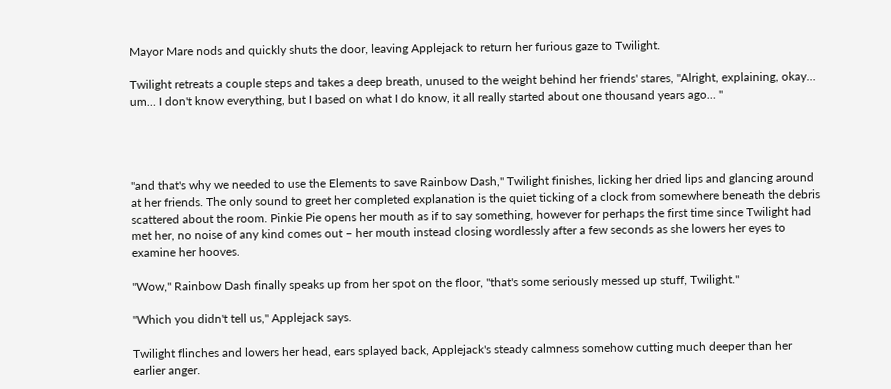Mayor Mare nods and quickly shuts the door, leaving Applejack to return her furious gaze to Twilight.

Twilight retreats a couple steps and takes a deep breath, unused to the weight behind her friends' stares, "Alright, explaining, okay… um… I don't know everything, but I based on what I do know, it all really started about one thousand years ago… "




"and that's why we needed to use the Elements to save Rainbow Dash," Twilight finishes, licking her dried lips and glancing around at her friends. The only sound to greet her completed explanation is the quiet ticking of a clock from somewhere beneath the debris scattered about the room. Pinkie Pie opens her mouth as if to say something, however for perhaps the first time since Twilight had met her, no noise of any kind comes out – her mouth instead closing wordlessly after a few seconds as she lowers her eyes to examine her hooves.

"Wow," Rainbow Dash finally speaks up from her spot on the floor, "that's some seriously messed up stuff, Twilight."

"Which you didn't tell us," Applejack says.

Twilight flinches and lowers her head, ears splayed back, Applejack's steady calmness somehow cutting much deeper than her earlier anger.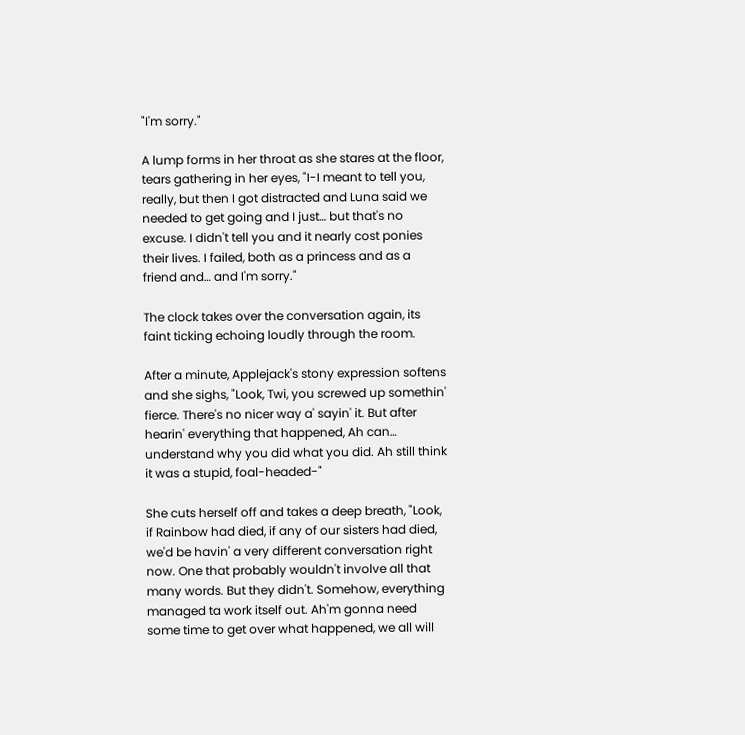"I'm sorry."

A lump forms in her throat as she stares at the floor, tears gathering in her eyes, "I-I meant to tell you, really, but then I got distracted and Luna said we needed to get going and I just… but that's no excuse. I didn't tell you and it nearly cost ponies their lives. I failed, both as a princess and as a friend and… and I'm sorry."

The clock takes over the conversation again, its faint ticking echoing loudly through the room.

After a minute, Applejack's stony expression softens and she sighs, "Look, Twi, you screwed up somethin' fierce. There's no nicer way a' sayin' it. But after hearin' everything that happened, Ah can… understand why you did what you did. Ah still think it was a stupid, foal-headed-"

She cuts herself off and takes a deep breath, "Look, if Rainbow had died, if any of our sisters had died, we'd be havin' a very different conversation right now. One that probably wouldn't involve all that many words. But they didn't. Somehow, everything managed ta work itself out. Ah'm gonna need some time to get over what happened, we all will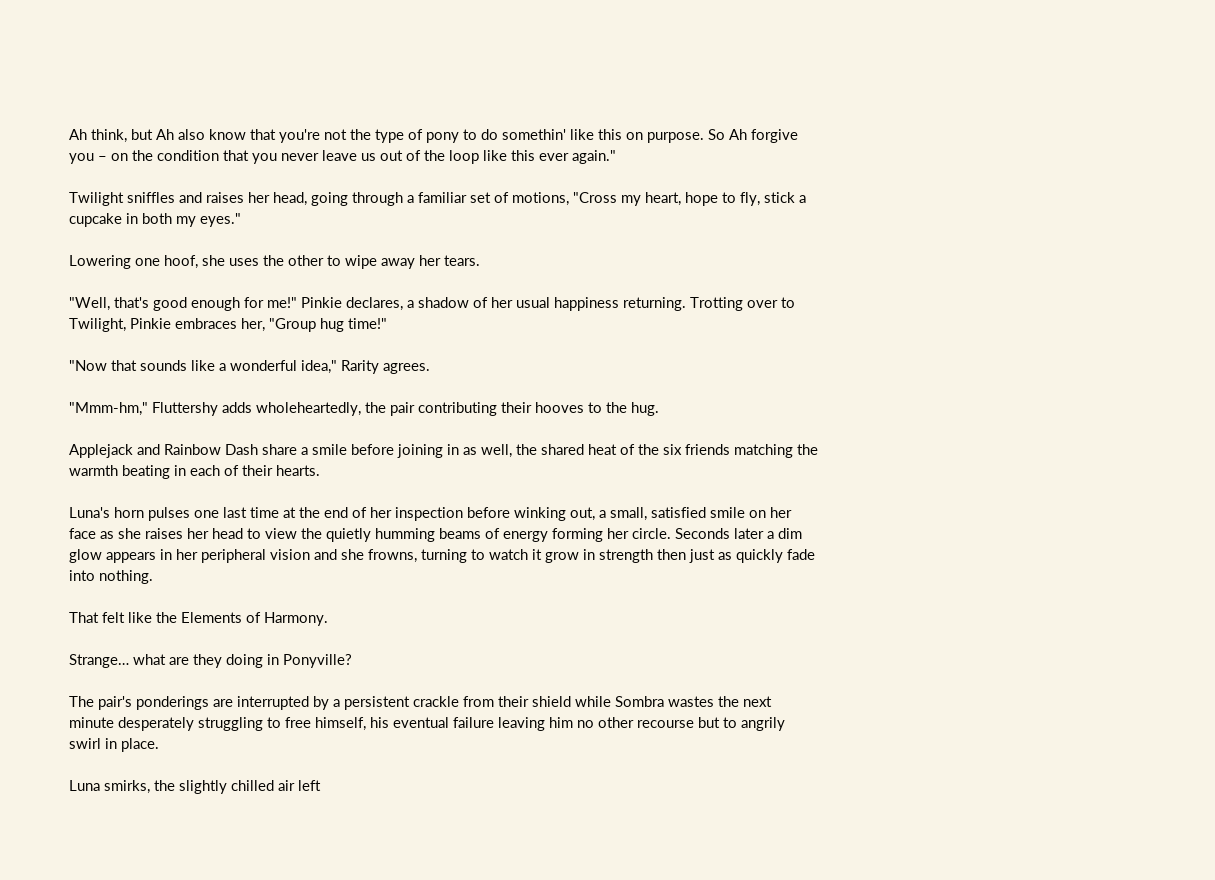Ah think, but Ah also know that you're not the type of pony to do somethin' like this on purpose. So Ah forgive you – on the condition that you never leave us out of the loop like this ever again."

Twilight sniffles and raises her head, going through a familiar set of motions, "Cross my heart, hope to fly, stick a cupcake in both my eyes."

Lowering one hoof, she uses the other to wipe away her tears.

"Well, that's good enough for me!" Pinkie declares, a shadow of her usual happiness returning. Trotting over to Twilight, Pinkie embraces her, "Group hug time!"

"Now that sounds like a wonderful idea," Rarity agrees.

"Mmm-hm," Fluttershy adds wholeheartedly, the pair contributing their hooves to the hug.

Applejack and Rainbow Dash share a smile before joining in as well, the shared heat of the six friends matching the warmth beating in each of their hearts.

Luna's horn pulses one last time at the end of her inspection before winking out, a small, satisfied smile on her face as she raises her head to view the quietly humming beams of energy forming her circle. Seconds later a dim glow appears in her peripheral vision and she frowns, turning to watch it grow in strength then just as quickly fade into nothing.

That felt like the Elements of Harmony.

Strange… what are they doing in Ponyville?

The pair's ponderings are interrupted by a persistent crackle from their shield while Sombra wastes the next minute desperately struggling to free himself, his eventual failure leaving him no other recourse but to angrily swirl in place.

Luna smirks, the slightly chilled air left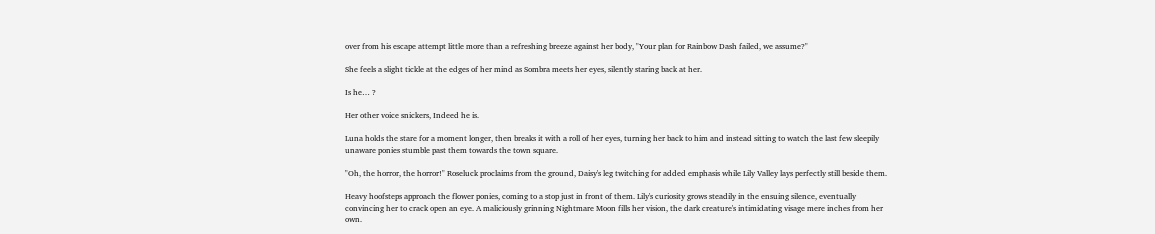over from his escape attempt little more than a refreshing breeze against her body, "Your plan for Rainbow Dash failed, we assume?"

She feels a slight tickle at the edges of her mind as Sombra meets her eyes, silently staring back at her.

Is he… ?

Her other voice snickers, Indeed he is.

Luna holds the stare for a moment longer, then breaks it with a roll of her eyes, turning her back to him and instead sitting to watch the last few sleepily unaware ponies stumble past them towards the town square.

"Oh, the horror, the horror!" Roseluck proclaims from the ground, Daisy's leg twitching for added emphasis while Lily Valley lays perfectly still beside them.

Heavy hoofsteps approach the flower ponies, coming to a stop just in front of them. Lily's curiosity grows steadily in the ensuing silence, eventually convincing her to crack open an eye. A maliciously grinning Nightmare Moon fills her vision, the dark creature's intimidating visage mere inches from her own.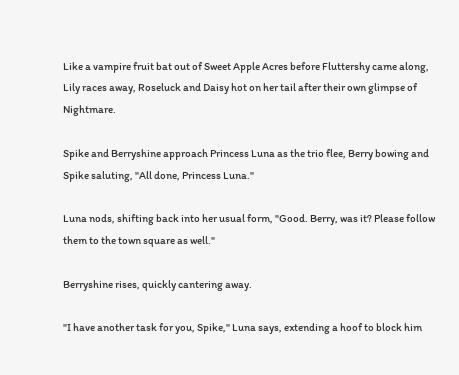Like a vampire fruit bat out of Sweet Apple Acres before Fluttershy came along, Lily races away, Roseluck and Daisy hot on her tail after their own glimpse of Nightmare.

Spike and Berryshine approach Princess Luna as the trio flee, Berry bowing and Spike saluting, "All done, Princess Luna."

Luna nods, shifting back into her usual form, "Good. Berry, was it? Please follow them to the town square as well."

Berryshine rises, quickly cantering away.

"I have another task for you, Spike," Luna says, extending a hoof to block him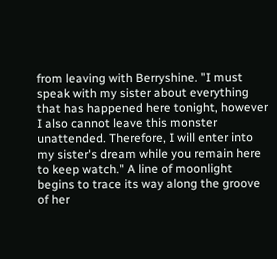from leaving with Berryshine. "I must speak with my sister about everything that has happened here tonight, however I also cannot leave this monster unattended. Therefore, I will enter into my sister's dream while you remain here to keep watch." A line of moonlight begins to trace its way along the groove of her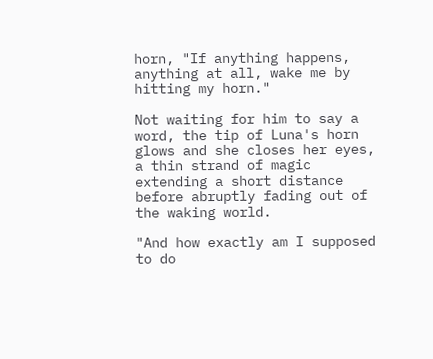horn, "If anything happens, anything at all, wake me by hitting my horn."

Not waiting for him to say a word, the tip of Luna's horn glows and she closes her eyes, a thin strand of magic extending a short distance before abruptly fading out of the waking world.

"And how exactly am I supposed to do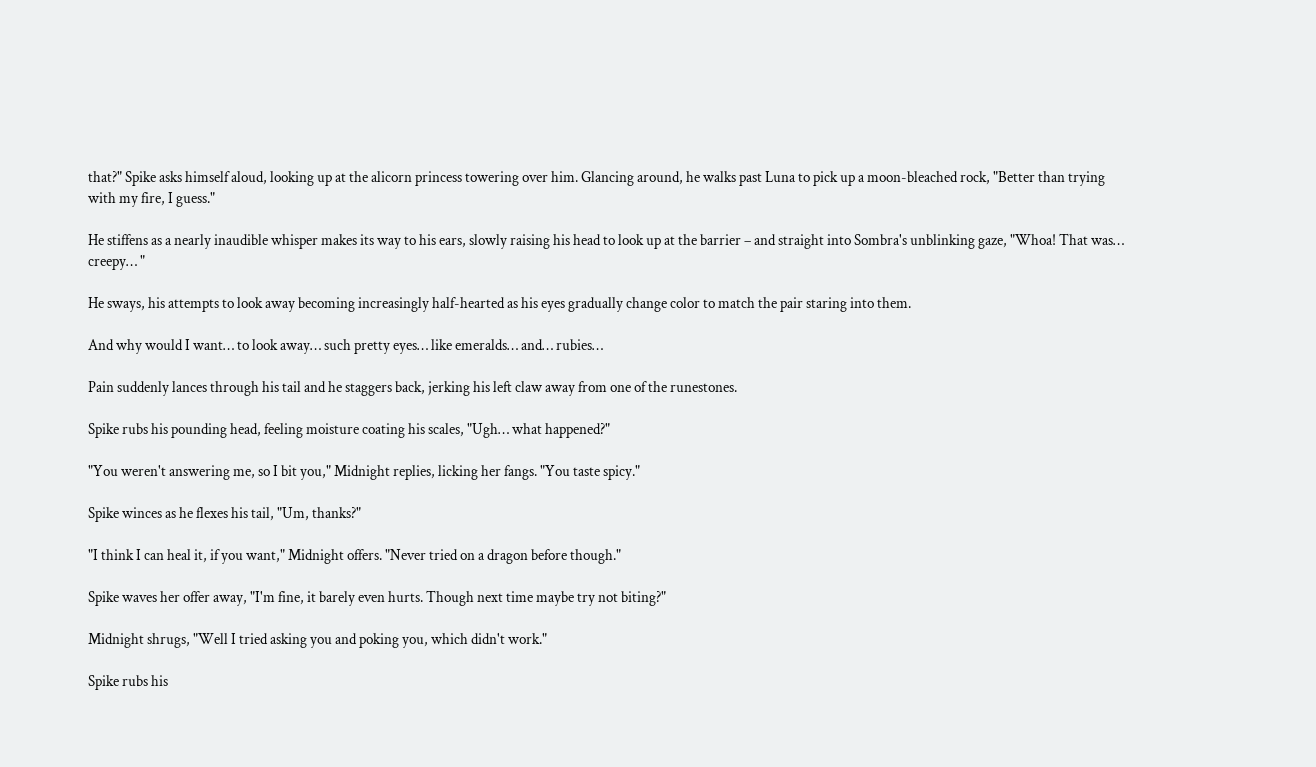that?" Spike asks himself aloud, looking up at the alicorn princess towering over him. Glancing around, he walks past Luna to pick up a moon-bleached rock, "Better than trying with my fire, I guess."

He stiffens as a nearly inaudible whisper makes its way to his ears, slowly raising his head to look up at the barrier – and straight into Sombra's unblinking gaze, "Whoa! That was… creepy… "

He sways, his attempts to look away becoming increasingly half-hearted as his eyes gradually change color to match the pair staring into them.

And why would I want… to look away… such pretty eyes… like emeralds… and… rubies…

Pain suddenly lances through his tail and he staggers back, jerking his left claw away from one of the runestones.

Spike rubs his pounding head, feeling moisture coating his scales, "Ugh… what happened?"

"You weren't answering me, so I bit you," Midnight replies, licking her fangs. "You taste spicy."

Spike winces as he flexes his tail, "Um, thanks?"

"I think I can heal it, if you want," Midnight offers. "Never tried on a dragon before though."

Spike waves her offer away, "I'm fine, it barely even hurts. Though next time maybe try not biting?"

Midnight shrugs, "Well I tried asking you and poking you, which didn't work."

Spike rubs his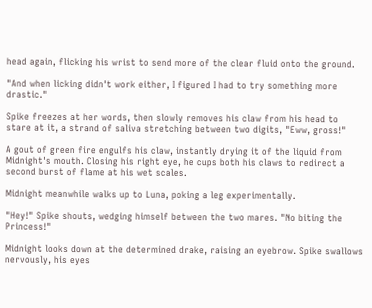head again, flicking his wrist to send more of the clear fluid onto the ground.

"And when licking didn't work either, I figured I had to try something more drastic."

Spike freezes at her words, then slowly removes his claw from his head to stare at it, a strand of saliva stretching between two digits, "Eww, gross!"

A gout of green fire engulfs his claw, instantly drying it of the liquid from Midnight's mouth. Closing his right eye, he cups both his claws to redirect a second burst of flame at his wet scales.

Midnight meanwhile walks up to Luna, poking a leg experimentally.

"Hey!" Spike shouts, wedging himself between the two mares. "No biting the Princess!"

Midnight looks down at the determined drake, raising an eyebrow. Spike swallows nervously, his eyes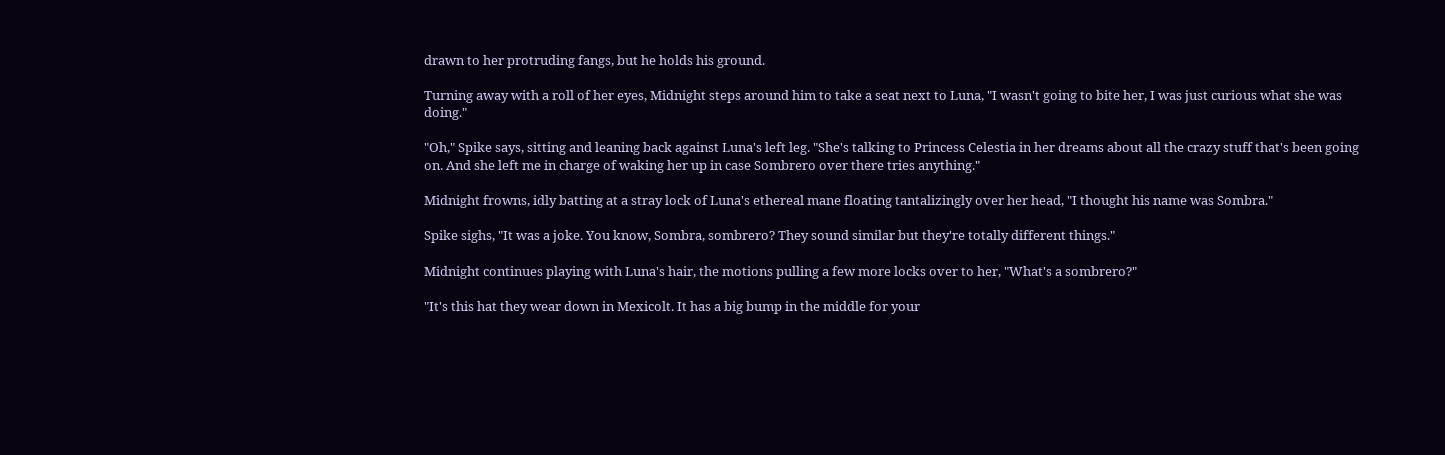drawn to her protruding fangs, but he holds his ground.

Turning away with a roll of her eyes, Midnight steps around him to take a seat next to Luna, "I wasn't going to bite her, I was just curious what she was doing."

"Oh," Spike says, sitting and leaning back against Luna's left leg. "She's talking to Princess Celestia in her dreams about all the crazy stuff that's been going on. And she left me in charge of waking her up in case Sombrero over there tries anything."

Midnight frowns, idly batting at a stray lock of Luna's ethereal mane floating tantalizingly over her head, "I thought his name was Sombra."

Spike sighs, "It was a joke. You know, Sombra, sombrero? They sound similar but they're totally different things."

Midnight continues playing with Luna's hair, the motions pulling a few more locks over to her, "What's a sombrero?"

"It's this hat they wear down in Mexicolt. It has a big bump in the middle for your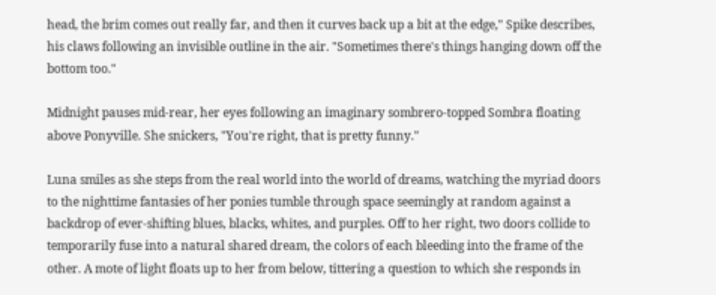head, the brim comes out really far, and then it curves back up a bit at the edge," Spike describes, his claws following an invisible outline in the air. "Sometimes there's things hanging down off the bottom too."

Midnight pauses mid-rear, her eyes following an imaginary sombrero-topped Sombra floating above Ponyville. She snickers, "You're right, that is pretty funny."

Luna smiles as she steps from the real world into the world of dreams, watching the myriad doors to the nighttime fantasies of her ponies tumble through space seemingly at random against a backdrop of ever-shifting blues, blacks, whites, and purples. Off to her right, two doors collide to temporarily fuse into a natural shared dream, the colors of each bleeding into the frame of the other. A mote of light floats up to her from below, tittering a question to which she responds in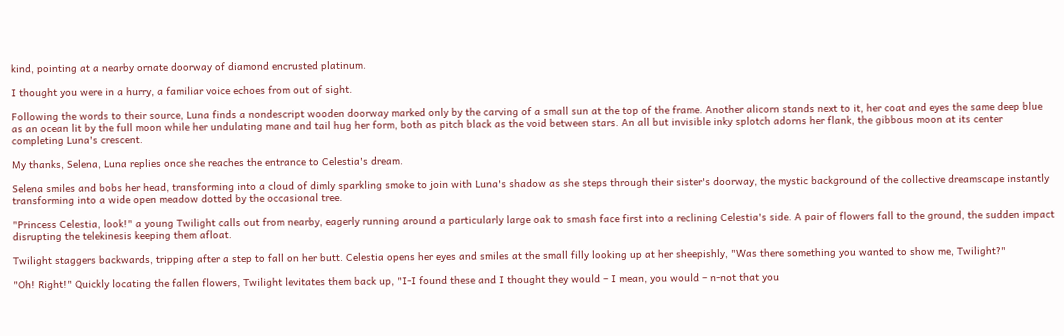kind, pointing at a nearby ornate doorway of diamond encrusted platinum.

I thought you were in a hurry, a familiar voice echoes from out of sight.

Following the words to their source, Luna finds a nondescript wooden doorway marked only by the carving of a small sun at the top of the frame. Another alicorn stands next to it, her coat and eyes the same deep blue as an ocean lit by the full moon while her undulating mane and tail hug her form, both as pitch black as the void between stars. An all but invisible inky splotch adorns her flank, the gibbous moon at its center completing Luna's crescent.

My thanks, Selena, Luna replies once she reaches the entrance to Celestia's dream.

Selena smiles and bobs her head, transforming into a cloud of dimly sparkling smoke to join with Luna's shadow as she steps through their sister's doorway, the mystic background of the collective dreamscape instantly transforming into a wide open meadow dotted by the occasional tree.

"Princess Celestia, look!" a young Twilight calls out from nearby, eagerly running around a particularly large oak to smash face first into a reclining Celestia's side. A pair of flowers fall to the ground, the sudden impact disrupting the telekinesis keeping them afloat.

Twilight staggers backwards, tripping after a step to fall on her butt. Celestia opens her eyes and smiles at the small filly looking up at her sheepishly, "Was there something you wanted to show me, Twilight?"

"Oh! Right!" Quickly locating the fallen flowers, Twilight levitates them back up, "I-I found these and I thought they would – I mean, you would – n-not that you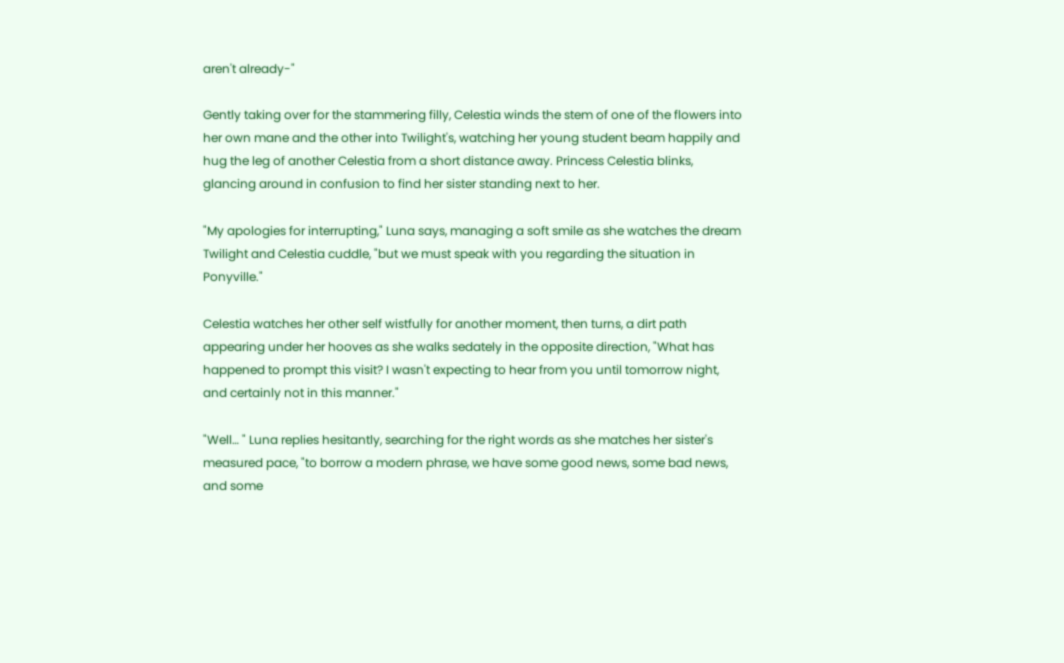aren't already-"

Gently taking over for the stammering filly, Celestia winds the stem of one of the flowers into her own mane and the other into Twilight's, watching her young student beam happily and hug the leg of another Celestia from a short distance away. Princess Celestia blinks, glancing around in confusion to find her sister standing next to her.

"My apologies for interrupting," Luna says, managing a soft smile as she watches the dream Twilight and Celestia cuddle, "but we must speak with you regarding the situation in Ponyville."

Celestia watches her other self wistfully for another moment, then turns, a dirt path appearing under her hooves as she walks sedately in the opposite direction, "What has happened to prompt this visit? I wasn't expecting to hear from you until tomorrow night, and certainly not in this manner."

"Well… " Luna replies hesitantly, searching for the right words as she matches her sister's measured pace, "to borrow a modern phrase, we have some good news, some bad news, and some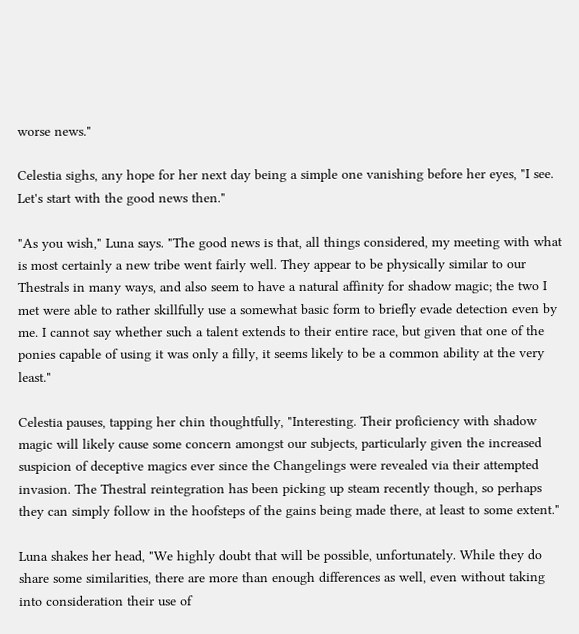worse news."

Celestia sighs, any hope for her next day being a simple one vanishing before her eyes, "I see. Let's start with the good news then."

"As you wish," Luna says. "The good news is that, all things considered, my meeting with what is most certainly a new tribe went fairly well. They appear to be physically similar to our Thestrals in many ways, and also seem to have a natural affinity for shadow magic; the two I met were able to rather skillfully use a somewhat basic form to briefly evade detection even by me. I cannot say whether such a talent extends to their entire race, but given that one of the ponies capable of using it was only a filly, it seems likely to be a common ability at the very least."

Celestia pauses, tapping her chin thoughtfully, "Interesting. Their proficiency with shadow magic will likely cause some concern amongst our subjects, particularly given the increased suspicion of deceptive magics ever since the Changelings were revealed via their attempted invasion. The Thestral reintegration has been picking up steam recently though, so perhaps they can simply follow in the hoofsteps of the gains being made there, at least to some extent."

Luna shakes her head, "We highly doubt that will be possible, unfortunately. While they do share some similarities, there are more than enough differences as well, even without taking into consideration their use of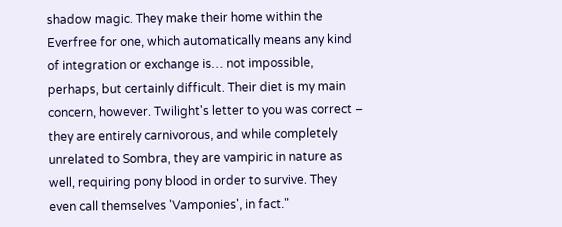shadow magic. They make their home within the Everfree for one, which automatically means any kind of integration or exchange is… not impossible, perhaps, but certainly difficult. Their diet is my main concern, however. Twilight's letter to you was correct – they are entirely carnivorous, and while completely unrelated to Sombra, they are vampiric in nature as well, requiring pony blood in order to survive. They even call themselves 'Vamponies', in fact."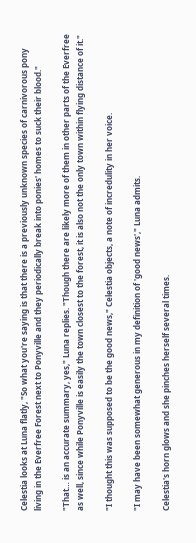Celestia looks at Luna flatly, "So what you're saying is that there is a previously unknown species of carnivorous pony living in the Everfree Forest next to Ponyville and they periodically break into ponies' homes to suck their blood."

"That… is an accurate summary, yes," Luna replies. "Though there are likely more of them in other parts of the Everfree as well, since while Ponyville is easily the town closest to the forest, it is also not the only town within flying distance of it."

"I thought this was supposed to be the good news," Celestia objects, a note of incredulity in her voice.

"I may have been somewhat generous in my definition of 'good news'," Luna admits.

Celestia's horn glows and she pinches herself several times.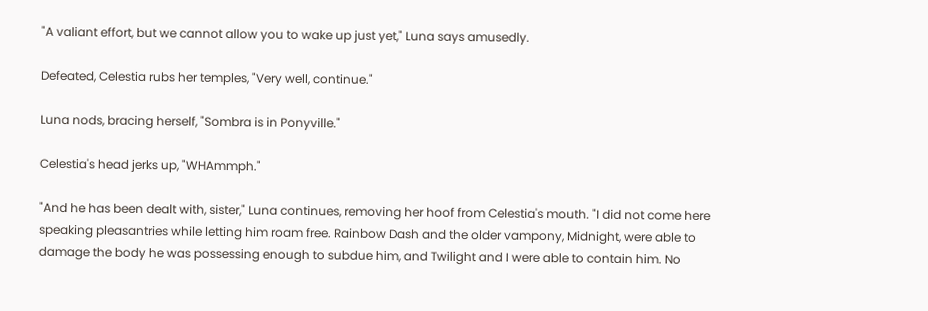"A valiant effort, but we cannot allow you to wake up just yet," Luna says amusedly.

Defeated, Celestia rubs her temples, "Very well, continue."

Luna nods, bracing herself, "Sombra is in Ponyville."

Celestia's head jerks up, "WHAmmph."

"And he has been dealt with, sister," Luna continues, removing her hoof from Celestia's mouth. "I did not come here speaking pleasantries while letting him roam free. Rainbow Dash and the older vampony, Midnight, were able to damage the body he was possessing enough to subdue him, and Twilight and I were able to contain him. No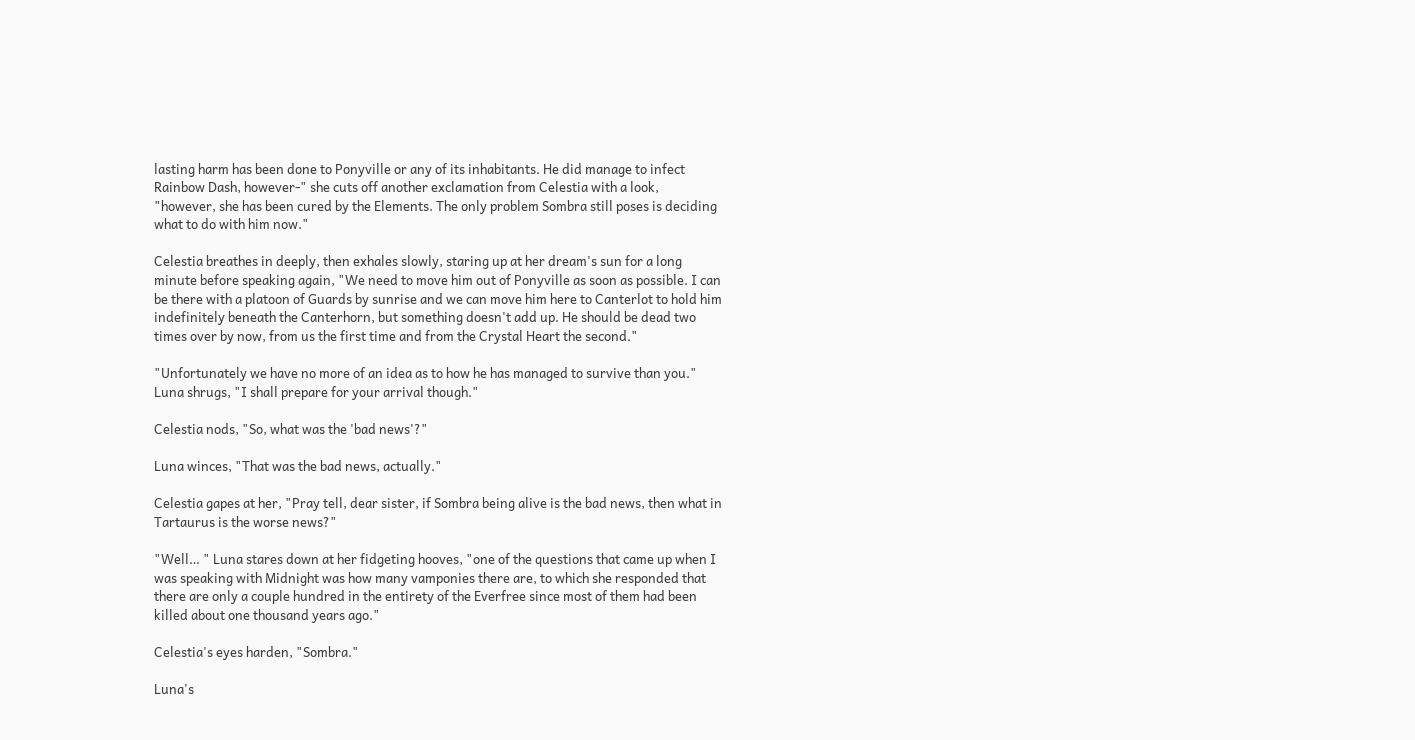lasting harm has been done to Ponyville or any of its inhabitants. He did manage to infect Rainbow Dash, however-" she cuts off another exclamation from Celestia with a look, "however, she has been cured by the Elements. The only problem Sombra still poses is deciding what to do with him now."

Celestia breathes in deeply, then exhales slowly, staring up at her dream's sun for a long minute before speaking again, "We need to move him out of Ponyville as soon as possible. I can be there with a platoon of Guards by sunrise and we can move him here to Canterlot to hold him indefinitely beneath the Canterhorn, but something doesn't add up. He should be dead two times over by now, from us the first time and from the Crystal Heart the second."

"Unfortunately we have no more of an idea as to how he has managed to survive than you." Luna shrugs, "I shall prepare for your arrival though."

Celestia nods, "So, what was the 'bad news'?"

Luna winces, "That was the bad news, actually."

Celestia gapes at her, "Pray tell, dear sister, if Sombra being alive is the bad news, then what in Tartaurus is the worse news?"

"Well… " Luna stares down at her fidgeting hooves, "one of the questions that came up when I was speaking with Midnight was how many vamponies there are, to which she responded that there are only a couple hundred in the entirety of the Everfree since most of them had been killed about one thousand years ago."

Celestia's eyes harden, "Sombra."

Luna's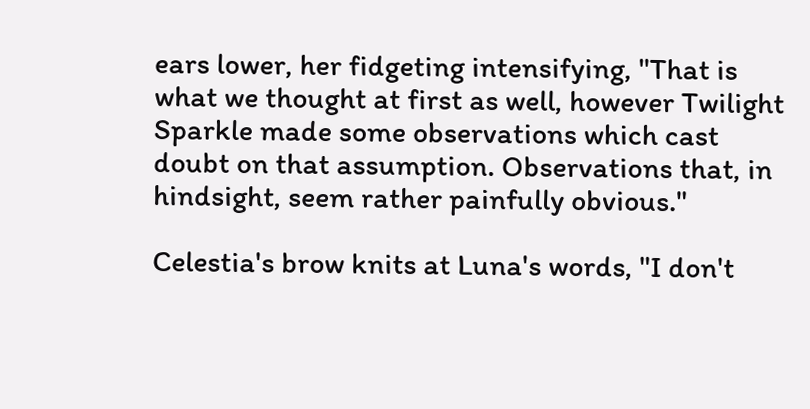ears lower, her fidgeting intensifying, "That is what we thought at first as well, however Twilight Sparkle made some observations which cast doubt on that assumption. Observations that, in hindsight, seem rather painfully obvious."

Celestia's brow knits at Luna's words, "I don't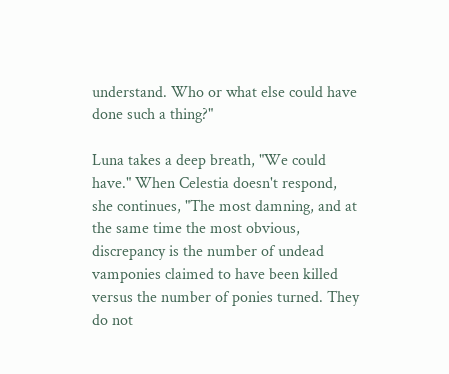understand. Who or what else could have done such a thing?"

Luna takes a deep breath, "We could have." When Celestia doesn't respond, she continues, "The most damning, and at the same time the most obvious, discrepancy is the number of undead vamponies claimed to have been killed versus the number of ponies turned. They do not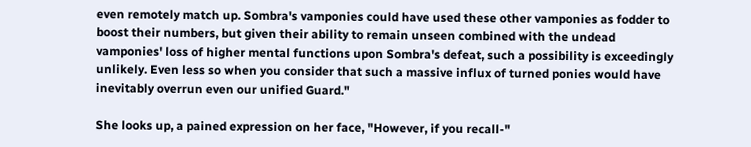even remotely match up. Sombra's vamponies could have used these other vamponies as fodder to boost their numbers, but given their ability to remain unseen combined with the undead vamponies' loss of higher mental functions upon Sombra's defeat, such a possibility is exceedingly unlikely. Even less so when you consider that such a massive influx of turned ponies would have inevitably overrun even our unified Guard."

She looks up, a pained expression on her face, "However, if you recall-"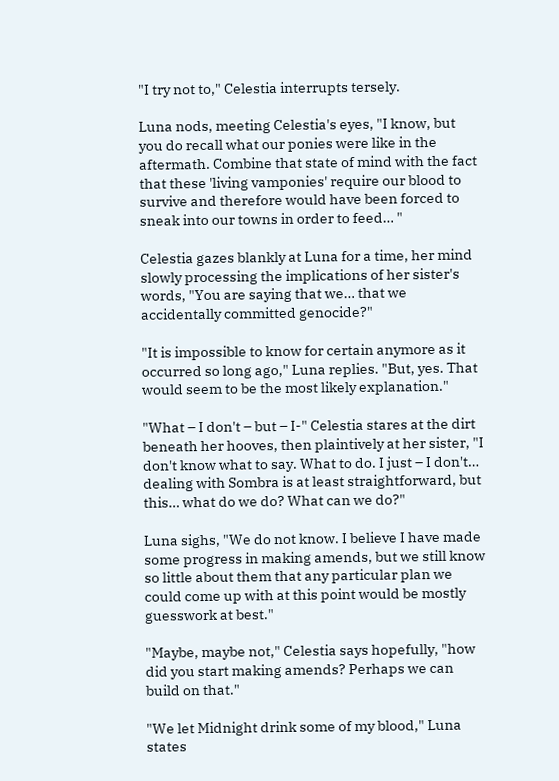"I try not to," Celestia interrupts tersely.

Luna nods, meeting Celestia's eyes, "I know, but you do recall what our ponies were like in the aftermath. Combine that state of mind with the fact that these 'living vamponies' require our blood to survive and therefore would have been forced to sneak into our towns in order to feed… "

Celestia gazes blankly at Luna for a time, her mind slowly processing the implications of her sister's words, "You are saying that we… that we accidentally committed genocide?"

"It is impossible to know for certain anymore as it occurred so long ago," Luna replies. "But, yes. That would seem to be the most likely explanation."

"What – I don't – but – I-" Celestia stares at the dirt beneath her hooves, then plaintively at her sister, "I don't know what to say. What to do. I just – I don't… dealing with Sombra is at least straightforward, but this… what do we do? What can we do?"

Luna sighs, "We do not know. I believe I have made some progress in making amends, but we still know so little about them that any particular plan we could come up with at this point would be mostly guesswork at best."

"Maybe, maybe not," Celestia says hopefully, "how did you start making amends? Perhaps we can build on that."

"We let Midnight drink some of my blood," Luna states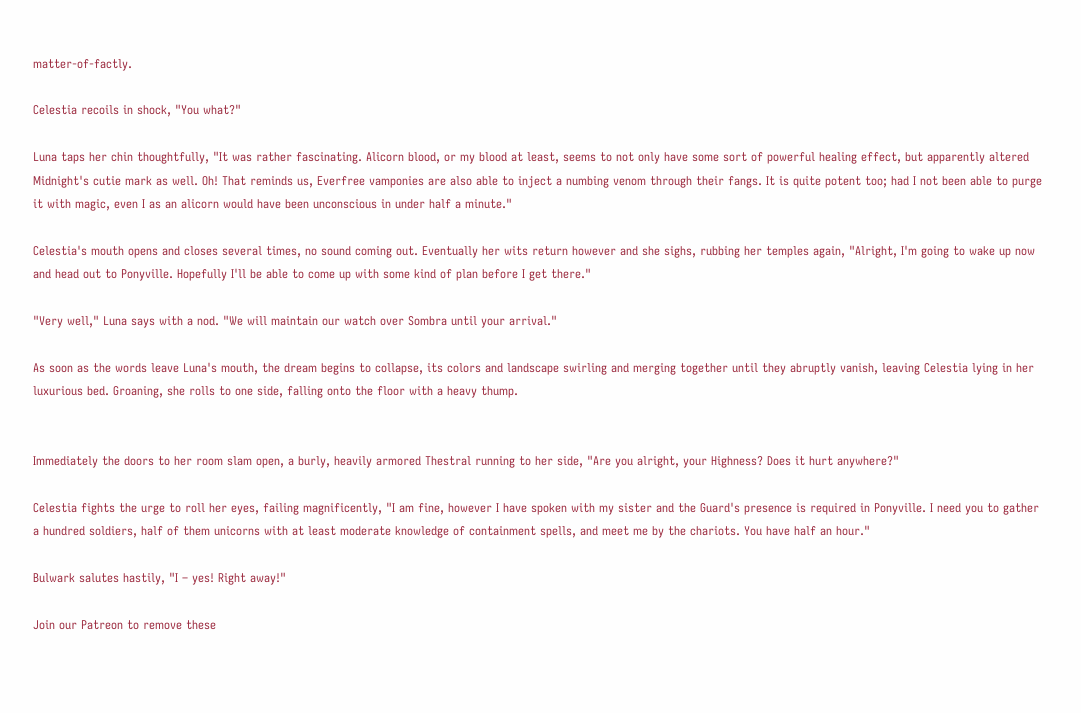matter-of-factly.

Celestia recoils in shock, "You what?"

Luna taps her chin thoughtfully, "It was rather fascinating. Alicorn blood, or my blood at least, seems to not only have some sort of powerful healing effect, but apparently altered Midnight's cutie mark as well. Oh! That reminds us, Everfree vamponies are also able to inject a numbing venom through their fangs. It is quite potent too; had I not been able to purge it with magic, even I as an alicorn would have been unconscious in under half a minute."

Celestia's mouth opens and closes several times, no sound coming out. Eventually her wits return however and she sighs, rubbing her temples again, "Alright, I'm going to wake up now and head out to Ponyville. Hopefully I'll be able to come up with some kind of plan before I get there."

"Very well," Luna says with a nod. "We will maintain our watch over Sombra until your arrival."

As soon as the words leave Luna's mouth, the dream begins to collapse, its colors and landscape swirling and merging together until they abruptly vanish, leaving Celestia lying in her luxurious bed. Groaning, she rolls to one side, falling onto the floor with a heavy thump.


Immediately the doors to her room slam open, a burly, heavily armored Thestral running to her side, "Are you alright, your Highness? Does it hurt anywhere?"

Celestia fights the urge to roll her eyes, failing magnificently, "I am fine, however I have spoken with my sister and the Guard's presence is required in Ponyville. I need you to gather a hundred soldiers, half of them unicorns with at least moderate knowledge of containment spells, and meet me by the chariots. You have half an hour."

Bulwark salutes hastily, "I – yes! Right away!"

Join our Patreon to remove these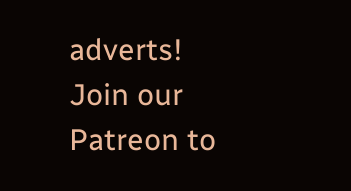adverts!
Join our Patreon to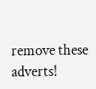remove these adverts!